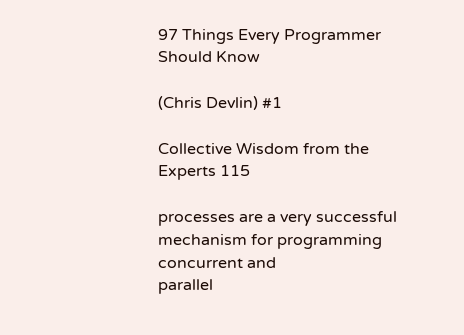97 Things Every Programmer Should Know

(Chris Devlin) #1

Collective Wisdom from the Experts 115

processes are a very successful mechanism for programming concurrent and
parallel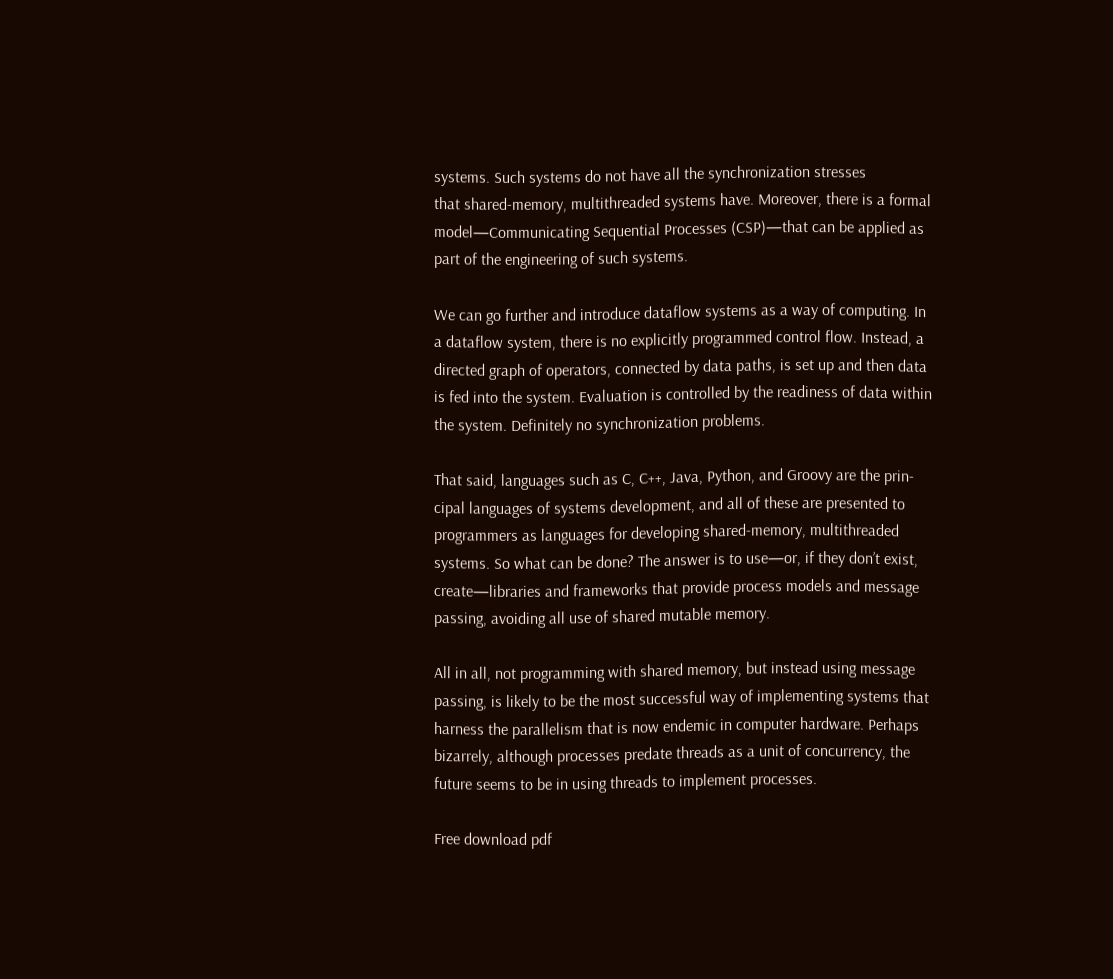systems. Such systems do not have all the synchronization stresses
that shared-memory, multithreaded systems have. Moreover, there is a formal
model—Communicating Sequential Processes (CSP)—that can be applied as
part of the engineering of such systems.

We can go further and introduce dataflow systems as a way of computing. In
a dataflow system, there is no explicitly programmed control flow. Instead, a
directed graph of operators, connected by data paths, is set up and then data
is fed into the system. Evaluation is controlled by the readiness of data within
the system. Definitely no synchronization problems.

That said, languages such as C, C++, Java, Python, and Groovy are the prin-
cipal languages of systems development, and all of these are presented to
programmers as languages for developing shared-memory, multithreaded
systems. So what can be done? The answer is to use—or, if they don’t exist,
create—libraries and frameworks that provide process models and message
passing, avoiding all use of shared mutable memory.

All in all, not programming with shared memory, but instead using message
passing, is likely to be the most successful way of implementing systems that
harness the parallelism that is now endemic in computer hardware. Perhaps
bizarrely, although processes predate threads as a unit of concurrency, the
future seems to be in using threads to implement processes.

Free download pdf